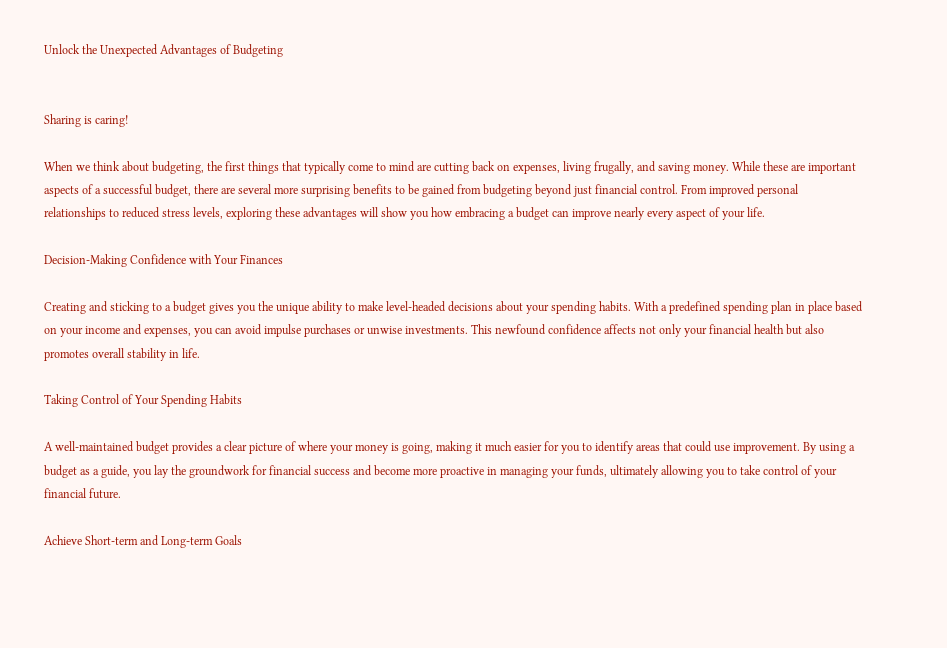Unlock the Unexpected Advantages of Budgeting


Sharing is caring!

When we think about budgeting, the first things that typically come to mind are cutting back on expenses, living frugally, and saving money. While these are important aspects of a successful budget, there are several more surprising benefits to be gained from budgeting beyond just financial control. From improved personal relationships to reduced stress levels, exploring these advantages will show you how embracing a budget can improve nearly every aspect of your life.

Decision-Making Confidence with Your Finances

Creating and sticking to a budget gives you the unique ability to make level-headed decisions about your spending habits. With a predefined spending plan in place based on your income and expenses, you can avoid impulse purchases or unwise investments. This newfound confidence affects not only your financial health but also promotes overall stability in life.

Taking Control of Your Spending Habits

A well-maintained budget provides a clear picture of where your money is going, making it much easier for you to identify areas that could use improvement. By using a budget as a guide, you lay the groundwork for financial success and become more proactive in managing your funds, ultimately allowing you to take control of your financial future.

Achieve Short-term and Long-term Goals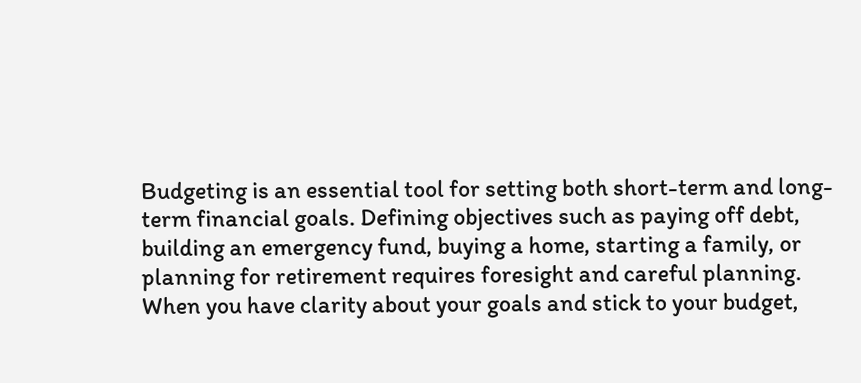Budgeting is an essential tool for setting both short-term and long-term financial goals. Defining objectives such as paying off debt, building an emergency fund, buying a home, starting a family, or planning for retirement requires foresight and careful planning. When you have clarity about your goals and stick to your budget,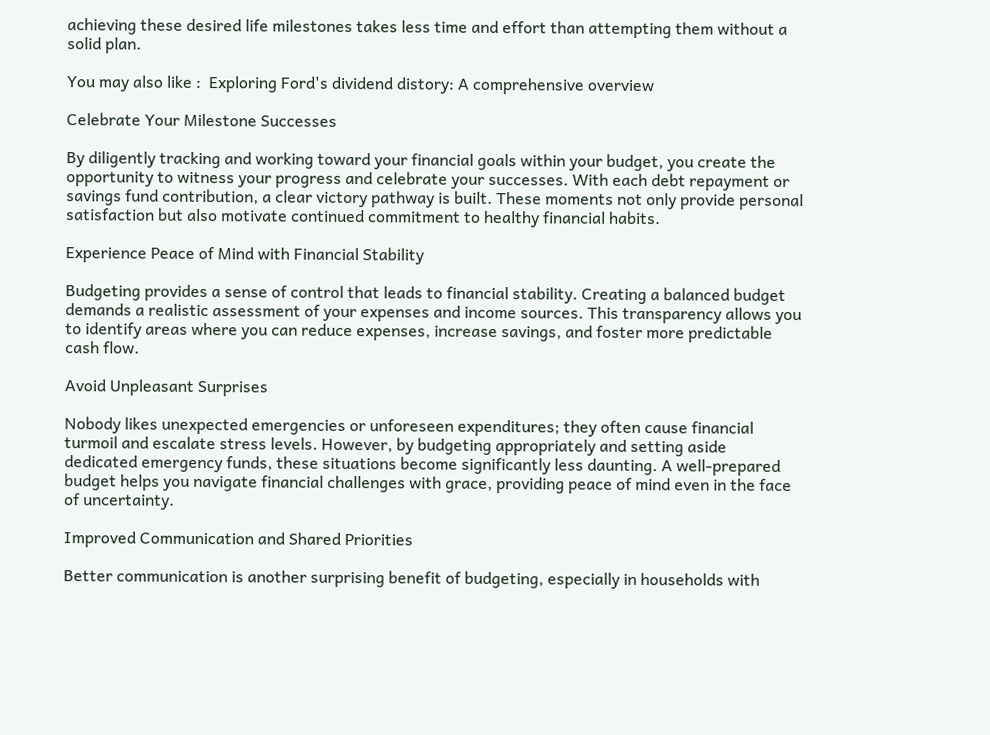achieving these desired life milestones takes less time and effort than attempting them without a solid plan.

You may also like :  Exploring Ford's dividend distory: A comprehensive overview

Celebrate Your Milestone Successes

By diligently tracking and working toward your financial goals within your budget, you create the opportunity to witness your progress and celebrate your successes. With each debt repayment or savings fund contribution, a clear victory pathway is built. These moments not only provide personal satisfaction but also motivate continued commitment to healthy financial habits.

Experience Peace of Mind with Financial Stability

Budgeting provides a sense of control that leads to financial stability. Creating a balanced budget demands a realistic assessment of your expenses and income sources. This transparency allows you to identify areas where you can reduce expenses, increase savings, and foster more predictable cash flow.

Avoid Unpleasant Surprises

Nobody likes unexpected emergencies or unforeseen expenditures; they often cause financial turmoil and escalate stress levels. However, by budgeting appropriately and setting aside dedicated emergency funds, these situations become significantly less daunting. A well-prepared budget helps you navigate financial challenges with grace, providing peace of mind even in the face of uncertainty.

Improved Communication and Shared Priorities

Better communication is another surprising benefit of budgeting, especially in households with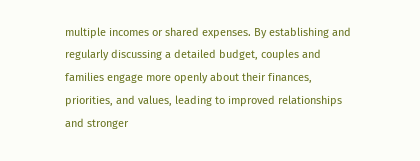multiple incomes or shared expenses. By establishing and regularly discussing a detailed budget, couples and families engage more openly about their finances, priorities, and values, leading to improved relationships and stronger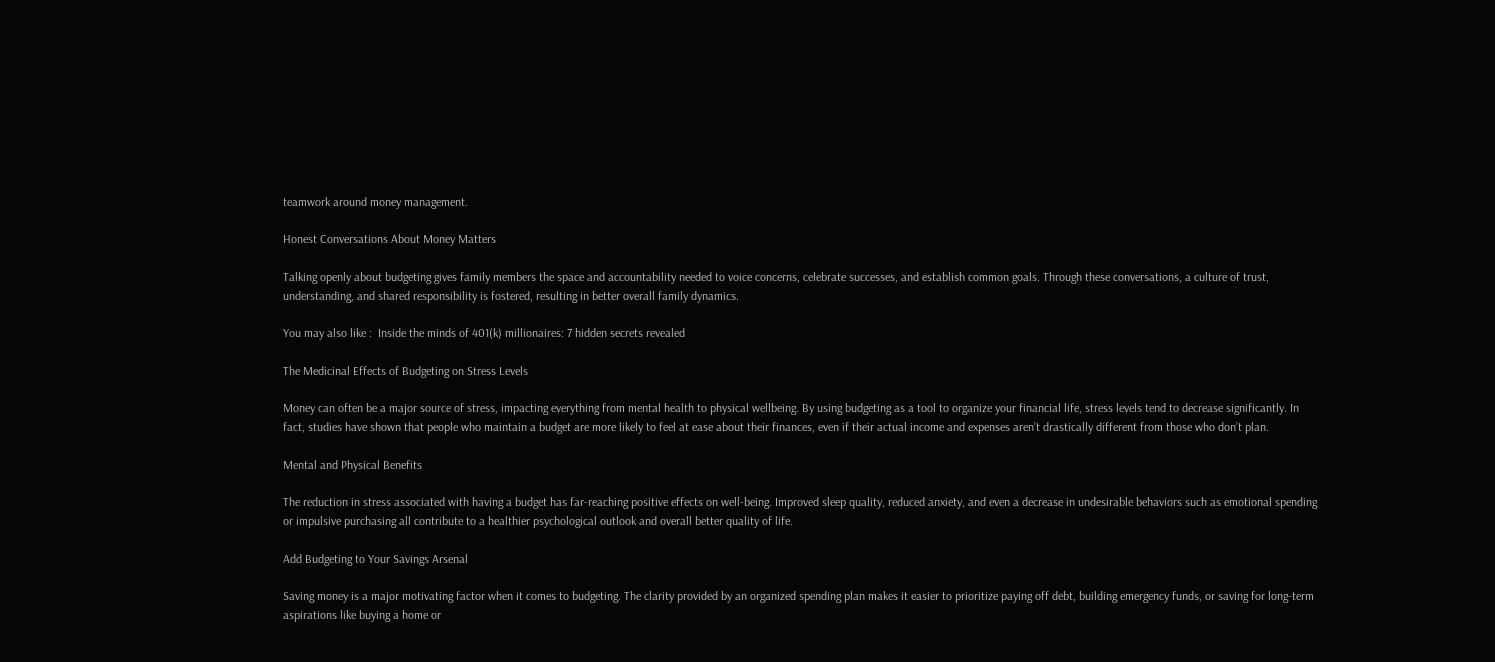teamwork around money management.

Honest Conversations About Money Matters

Talking openly about budgeting gives family members the space and accountability needed to voice concerns, celebrate successes, and establish common goals. Through these conversations, a culture of trust, understanding, and shared responsibility is fostered, resulting in better overall family dynamics.

You may also like :  Inside the minds of 401(k) millionaires: 7 hidden secrets revealed

The Medicinal Effects of Budgeting on Stress Levels

Money can often be a major source of stress, impacting everything from mental health to physical wellbeing. By using budgeting as a tool to organize your financial life, stress levels tend to decrease significantly. In fact, studies have shown that people who maintain a budget are more likely to feel at ease about their finances, even if their actual income and expenses aren’t drastically different from those who don’t plan.

Mental and Physical Benefits

The reduction in stress associated with having a budget has far-reaching positive effects on well-being. Improved sleep quality, reduced anxiety, and even a decrease in undesirable behaviors such as emotional spending or impulsive purchasing all contribute to a healthier psychological outlook and overall better quality of life.

Add Budgeting to Your Savings Arsenal

Saving money is a major motivating factor when it comes to budgeting. The clarity provided by an organized spending plan makes it easier to prioritize paying off debt, building emergency funds, or saving for long-term aspirations like buying a home or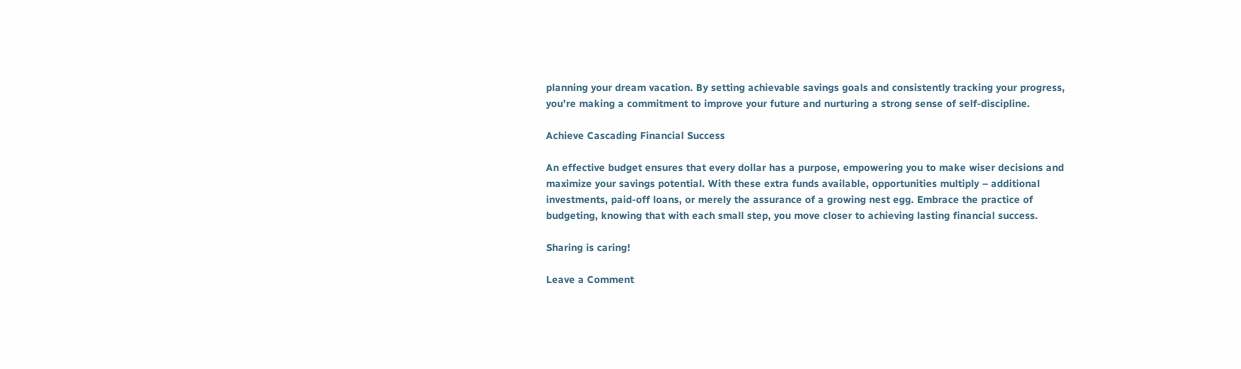planning your dream vacation. By setting achievable savings goals and consistently tracking your progress, you’re making a commitment to improve your future and nurturing a strong sense of self-discipline.

Achieve Cascading Financial Success

An effective budget ensures that every dollar has a purpose, empowering you to make wiser decisions and maximize your savings potential. With these extra funds available, opportunities multiply – additional investments, paid-off loans, or merely the assurance of a growing nest egg. Embrace the practice of budgeting, knowing that with each small step, you move closer to achieving lasting financial success.

Sharing is caring!

Leave a Comment